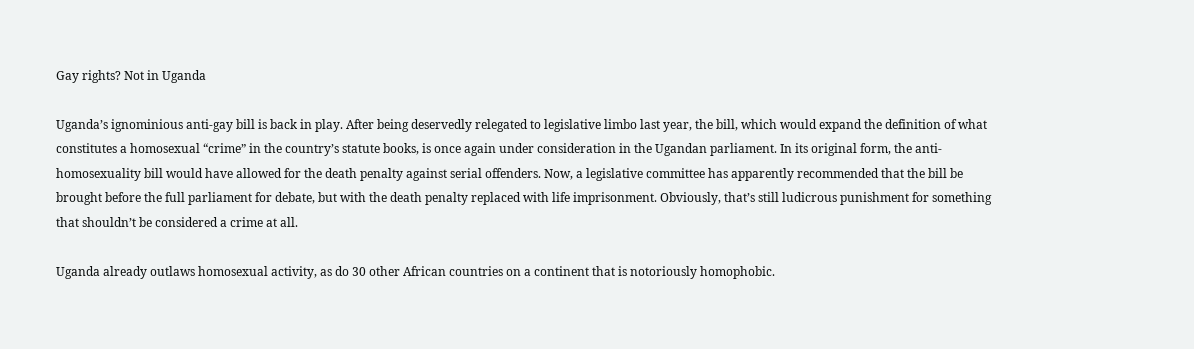Gay rights? Not in Uganda

Uganda’s ignominious anti-gay bill is back in play. After being deservedly relegated to legislative limbo last year, the bill, which would expand the definition of what constitutes a homosexual “crime” in the country’s statute books, is once again under consideration in the Ugandan parliament. In its original form, the anti-homosexuality bill would have allowed for the death penalty against serial offenders. Now, a legislative committee has apparently recommended that the bill be brought before the full parliament for debate, but with the death penalty replaced with life imprisonment. Obviously, that’s still ludicrous punishment for something that shouldn’t be considered a crime at all.

Uganda already outlaws homosexual activity, as do 30 other African countries on a continent that is notoriously homophobic.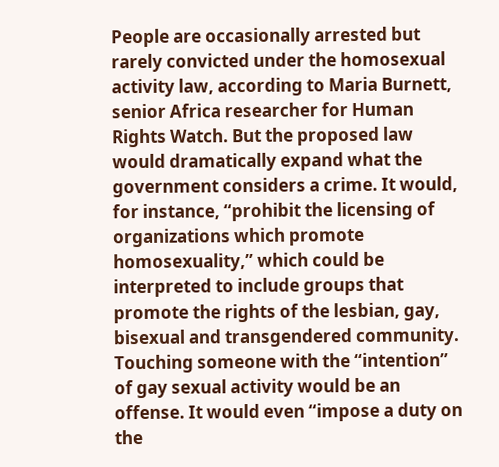People are occasionally arrested but rarely convicted under the homosexual activity law, according to Maria Burnett, senior Africa researcher for Human Rights Watch. But the proposed law would dramatically expand what the government considers a crime. It would, for instance, “prohibit the licensing of organizations which promote homosexuality,” which could be interpreted to include groups that promote the rights of the lesbian, gay, bisexual and transgendered community. Touching someone with the “intention” of gay sexual activity would be an offense. It would even “impose a duty on the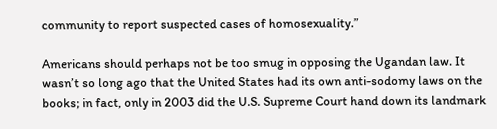community to report suspected cases of homosexuality.”

Americans should perhaps not be too smug in opposing the Ugandan law. It wasn’t so long ago that the United States had its own anti-sodomy laws on the books; in fact, only in 2003 did the U.S. Supreme Court hand down its landmark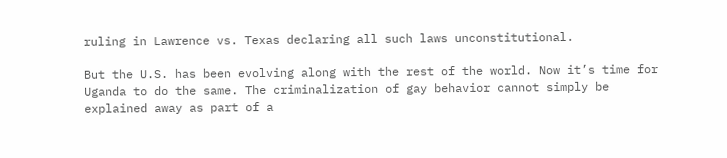ruling in Lawrence vs. Texas declaring all such laws unconstitutional.

But the U.S. has been evolving along with the rest of the world. Now it’s time for Uganda to do the same. The criminalization of gay behavior cannot simply be explained away as part of a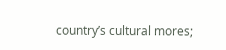country’s cultural mores;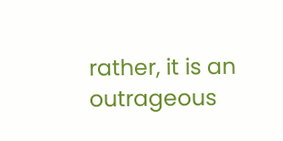rather, it is an outrageous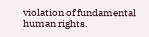violation of fundamental human rights.